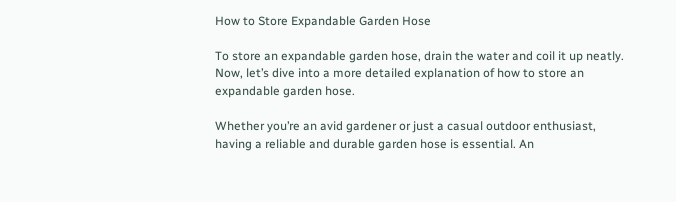How to Store Expandable Garden Hose

To store an expandable garden hose, drain the water and coil it up neatly. Now, let’s dive into a more detailed explanation of how to store an expandable garden hose.

Whether you’re an avid gardener or just a casual outdoor enthusiast, having a reliable and durable garden hose is essential. An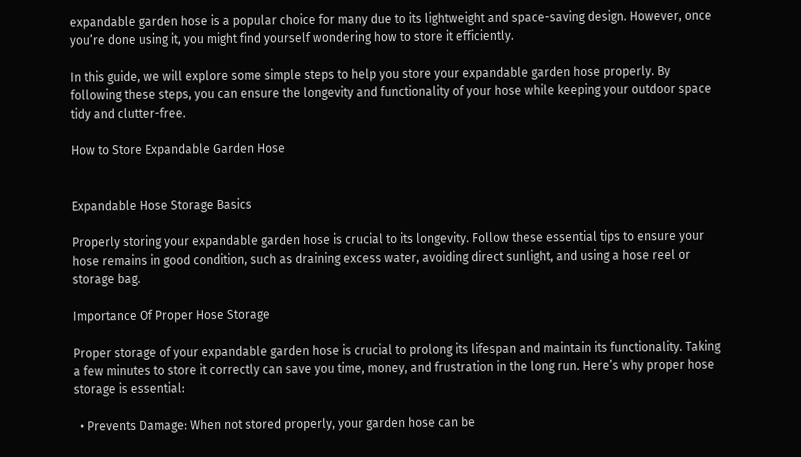expandable garden hose is a popular choice for many due to its lightweight and space-saving design. However, once you’re done using it, you might find yourself wondering how to store it efficiently.

In this guide, we will explore some simple steps to help you store your expandable garden hose properly. By following these steps, you can ensure the longevity and functionality of your hose while keeping your outdoor space tidy and clutter-free.

How to Store Expandable Garden Hose


Expandable Hose Storage Basics

Properly storing your expandable garden hose is crucial to its longevity. Follow these essential tips to ensure your hose remains in good condition, such as draining excess water, avoiding direct sunlight, and using a hose reel or storage bag.

Importance Of Proper Hose Storage

Proper storage of your expandable garden hose is crucial to prolong its lifespan and maintain its functionality. Taking a few minutes to store it correctly can save you time, money, and frustration in the long run. Here’s why proper hose storage is essential:

  • Prevents Damage: When not stored properly, your garden hose can be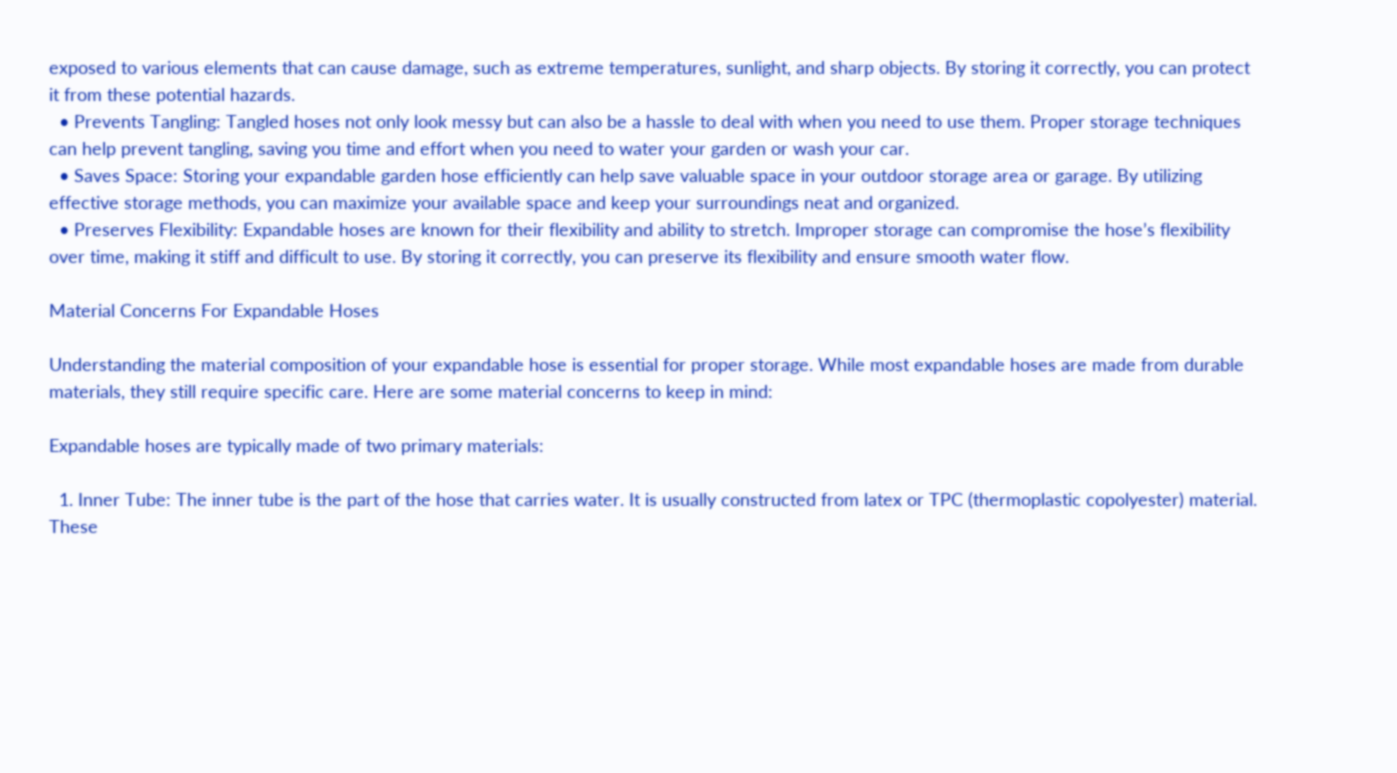exposed to various elements that can cause damage, such as extreme temperatures, sunlight, and sharp objects. By storing it correctly, you can protect it from these potential hazards.
  • Prevents Tangling: Tangled hoses not only look messy but can also be a hassle to deal with when you need to use them. Proper storage techniques can help prevent tangling, saving you time and effort when you need to water your garden or wash your car.
  • Saves Space: Storing your expandable garden hose efficiently can help save valuable space in your outdoor storage area or garage. By utilizing effective storage methods, you can maximize your available space and keep your surroundings neat and organized.
  • Preserves Flexibility: Expandable hoses are known for their flexibility and ability to stretch. Improper storage can compromise the hose’s flexibility over time, making it stiff and difficult to use. By storing it correctly, you can preserve its flexibility and ensure smooth water flow.

Material Concerns For Expandable Hoses

Understanding the material composition of your expandable hose is essential for proper storage. While most expandable hoses are made from durable materials, they still require specific care. Here are some material concerns to keep in mind:

Expandable hoses are typically made of two primary materials:

  1. Inner Tube: The inner tube is the part of the hose that carries water. It is usually constructed from latex or TPC (thermoplastic copolyester) material. These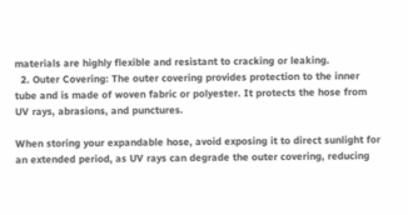materials are highly flexible and resistant to cracking or leaking.
  2. Outer Covering: The outer covering provides protection to the inner tube and is made of woven fabric or polyester. It protects the hose from UV rays, abrasions, and punctures.

When storing your expandable hose, avoid exposing it to direct sunlight for an extended period, as UV rays can degrade the outer covering, reducing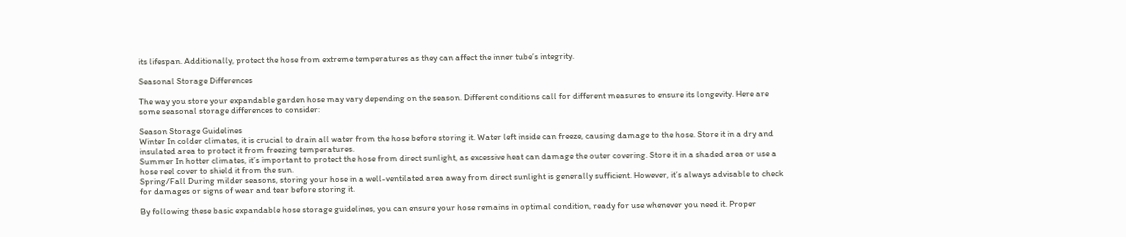its lifespan. Additionally, protect the hose from extreme temperatures as they can affect the inner tube’s integrity.

Seasonal Storage Differences

The way you store your expandable garden hose may vary depending on the season. Different conditions call for different measures to ensure its longevity. Here are some seasonal storage differences to consider:

Season Storage Guidelines
Winter In colder climates, it is crucial to drain all water from the hose before storing it. Water left inside can freeze, causing damage to the hose. Store it in a dry and insulated area to protect it from freezing temperatures.
Summer In hotter climates, it’s important to protect the hose from direct sunlight, as excessive heat can damage the outer covering. Store it in a shaded area or use a hose reel cover to shield it from the sun.
Spring/Fall During milder seasons, storing your hose in a well-ventilated area away from direct sunlight is generally sufficient. However, it’s always advisable to check for damages or signs of wear and tear before storing it.

By following these basic expandable hose storage guidelines, you can ensure your hose remains in optimal condition, ready for use whenever you need it. Proper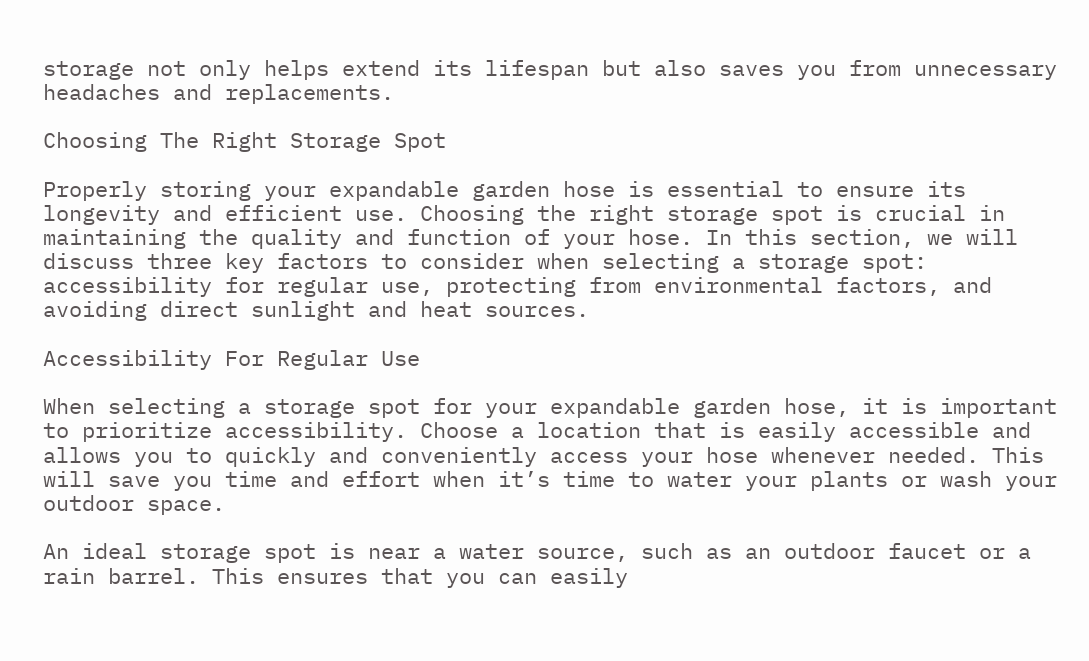storage not only helps extend its lifespan but also saves you from unnecessary headaches and replacements.

Choosing The Right Storage Spot

Properly storing your expandable garden hose is essential to ensure its longevity and efficient use. Choosing the right storage spot is crucial in maintaining the quality and function of your hose. In this section, we will discuss three key factors to consider when selecting a storage spot: accessibility for regular use, protecting from environmental factors, and avoiding direct sunlight and heat sources.

Accessibility For Regular Use

When selecting a storage spot for your expandable garden hose, it is important to prioritize accessibility. Choose a location that is easily accessible and allows you to quickly and conveniently access your hose whenever needed. This will save you time and effort when it’s time to water your plants or wash your outdoor space.

An ideal storage spot is near a water source, such as an outdoor faucet or a rain barrel. This ensures that you can easily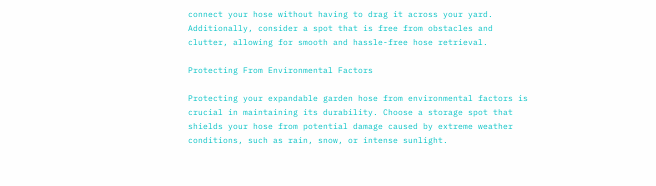connect your hose without having to drag it across your yard. Additionally, consider a spot that is free from obstacles and clutter, allowing for smooth and hassle-free hose retrieval.

Protecting From Environmental Factors

Protecting your expandable garden hose from environmental factors is crucial in maintaining its durability. Choose a storage spot that shields your hose from potential damage caused by extreme weather conditions, such as rain, snow, or intense sunlight.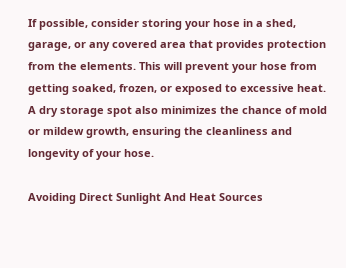If possible, consider storing your hose in a shed, garage, or any covered area that provides protection from the elements. This will prevent your hose from getting soaked, frozen, or exposed to excessive heat. A dry storage spot also minimizes the chance of mold or mildew growth, ensuring the cleanliness and longevity of your hose.

Avoiding Direct Sunlight And Heat Sources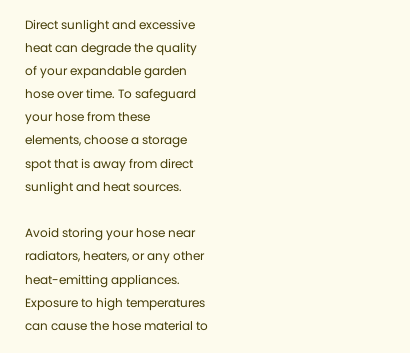Direct sunlight and excessive heat can degrade the quality of your expandable garden hose over time. To safeguard your hose from these elements, choose a storage spot that is away from direct sunlight and heat sources.

Avoid storing your hose near radiators, heaters, or any other heat-emitting appliances. Exposure to high temperatures can cause the hose material to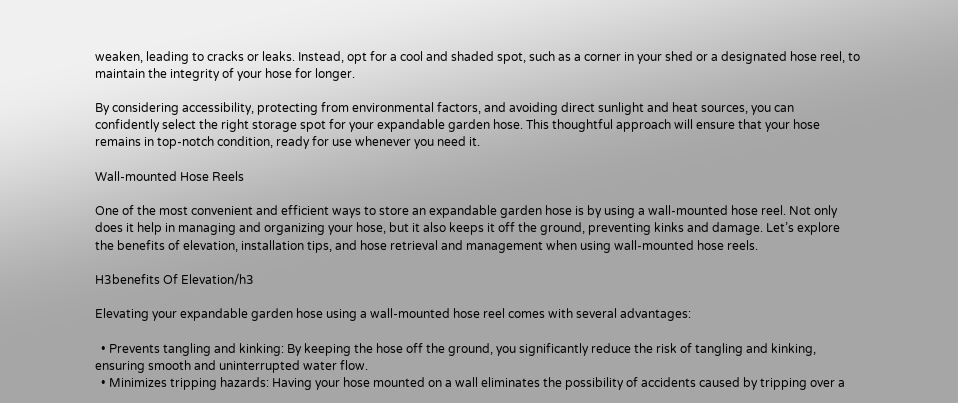weaken, leading to cracks or leaks. Instead, opt for a cool and shaded spot, such as a corner in your shed or a designated hose reel, to maintain the integrity of your hose for longer.

By considering accessibility, protecting from environmental factors, and avoiding direct sunlight and heat sources, you can confidently select the right storage spot for your expandable garden hose. This thoughtful approach will ensure that your hose remains in top-notch condition, ready for use whenever you need it.

Wall-mounted Hose Reels

One of the most convenient and efficient ways to store an expandable garden hose is by using a wall-mounted hose reel. Not only does it help in managing and organizing your hose, but it also keeps it off the ground, preventing kinks and damage. Let’s explore the benefits of elevation, installation tips, and hose retrieval and management when using wall-mounted hose reels.

H3benefits Of Elevation/h3

Elevating your expandable garden hose using a wall-mounted hose reel comes with several advantages:

  • Prevents tangling and kinking: By keeping the hose off the ground, you significantly reduce the risk of tangling and kinking, ensuring smooth and uninterrupted water flow.
  • Minimizes tripping hazards: Having your hose mounted on a wall eliminates the possibility of accidents caused by tripping over a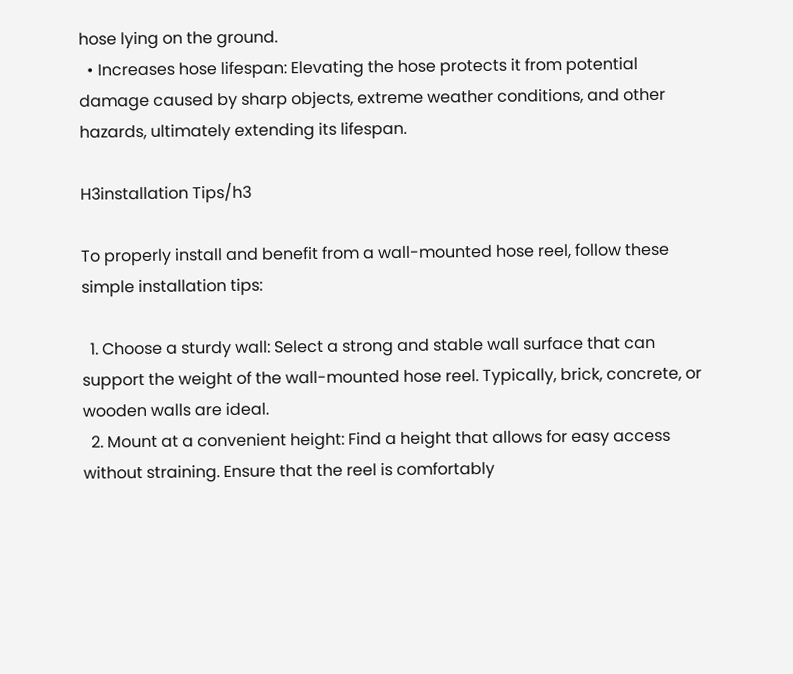hose lying on the ground.
  • Increases hose lifespan: Elevating the hose protects it from potential damage caused by sharp objects, extreme weather conditions, and other hazards, ultimately extending its lifespan.

H3installation Tips/h3

To properly install and benefit from a wall-mounted hose reel, follow these simple installation tips:

  1. Choose a sturdy wall: Select a strong and stable wall surface that can support the weight of the wall-mounted hose reel. Typically, brick, concrete, or wooden walls are ideal.
  2. Mount at a convenient height: Find a height that allows for easy access without straining. Ensure that the reel is comfortably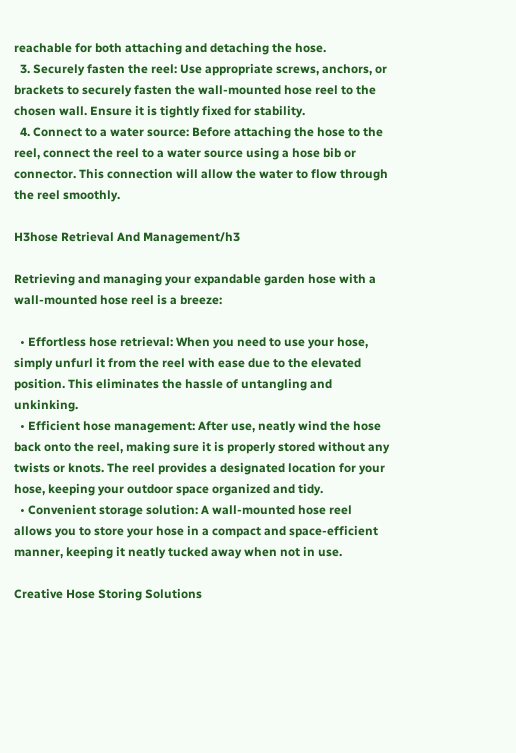reachable for both attaching and detaching the hose.
  3. Securely fasten the reel: Use appropriate screws, anchors, or brackets to securely fasten the wall-mounted hose reel to the chosen wall. Ensure it is tightly fixed for stability.
  4. Connect to a water source: Before attaching the hose to the reel, connect the reel to a water source using a hose bib or connector. This connection will allow the water to flow through the reel smoothly.

H3hose Retrieval And Management/h3

Retrieving and managing your expandable garden hose with a wall-mounted hose reel is a breeze:

  • Effortless hose retrieval: When you need to use your hose, simply unfurl it from the reel with ease due to the elevated position. This eliminates the hassle of untangling and unkinking.
  • Efficient hose management: After use, neatly wind the hose back onto the reel, making sure it is properly stored without any twists or knots. The reel provides a designated location for your hose, keeping your outdoor space organized and tidy.
  • Convenient storage solution: A wall-mounted hose reel allows you to store your hose in a compact and space-efficient manner, keeping it neatly tucked away when not in use.

Creative Hose Storing Solutions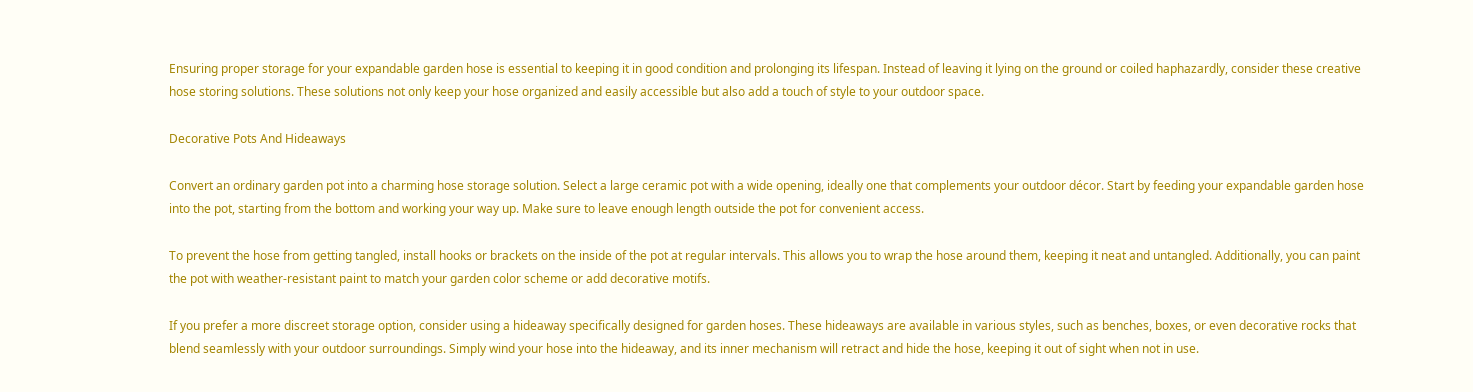Ensuring proper storage for your expandable garden hose is essential to keeping it in good condition and prolonging its lifespan. Instead of leaving it lying on the ground or coiled haphazardly, consider these creative hose storing solutions. These solutions not only keep your hose organized and easily accessible but also add a touch of style to your outdoor space.

Decorative Pots And Hideaways

Convert an ordinary garden pot into a charming hose storage solution. Select a large ceramic pot with a wide opening, ideally one that complements your outdoor décor. Start by feeding your expandable garden hose into the pot, starting from the bottom and working your way up. Make sure to leave enough length outside the pot for convenient access.

To prevent the hose from getting tangled, install hooks or brackets on the inside of the pot at regular intervals. This allows you to wrap the hose around them, keeping it neat and untangled. Additionally, you can paint the pot with weather-resistant paint to match your garden color scheme or add decorative motifs.

If you prefer a more discreet storage option, consider using a hideaway specifically designed for garden hoses. These hideaways are available in various styles, such as benches, boxes, or even decorative rocks that blend seamlessly with your outdoor surroundings. Simply wind your hose into the hideaway, and its inner mechanism will retract and hide the hose, keeping it out of sight when not in use.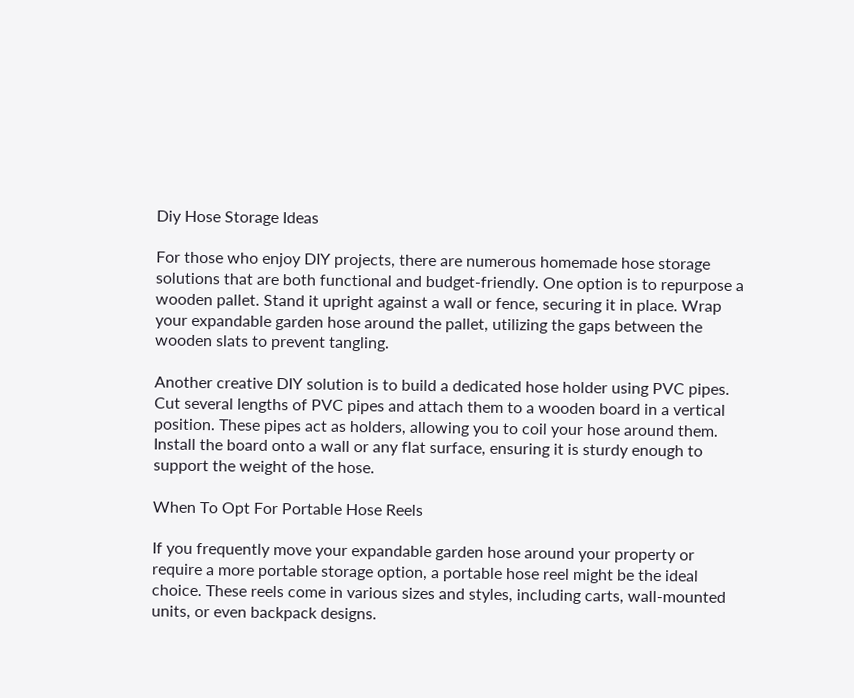Diy Hose Storage Ideas

For those who enjoy DIY projects, there are numerous homemade hose storage solutions that are both functional and budget-friendly. One option is to repurpose a wooden pallet. Stand it upright against a wall or fence, securing it in place. Wrap your expandable garden hose around the pallet, utilizing the gaps between the wooden slats to prevent tangling.

Another creative DIY solution is to build a dedicated hose holder using PVC pipes. Cut several lengths of PVC pipes and attach them to a wooden board in a vertical position. These pipes act as holders, allowing you to coil your hose around them. Install the board onto a wall or any flat surface, ensuring it is sturdy enough to support the weight of the hose.

When To Opt For Portable Hose Reels

If you frequently move your expandable garden hose around your property or require a more portable storage option, a portable hose reel might be the ideal choice. These reels come in various sizes and styles, including carts, wall-mounted units, or even backpack designs.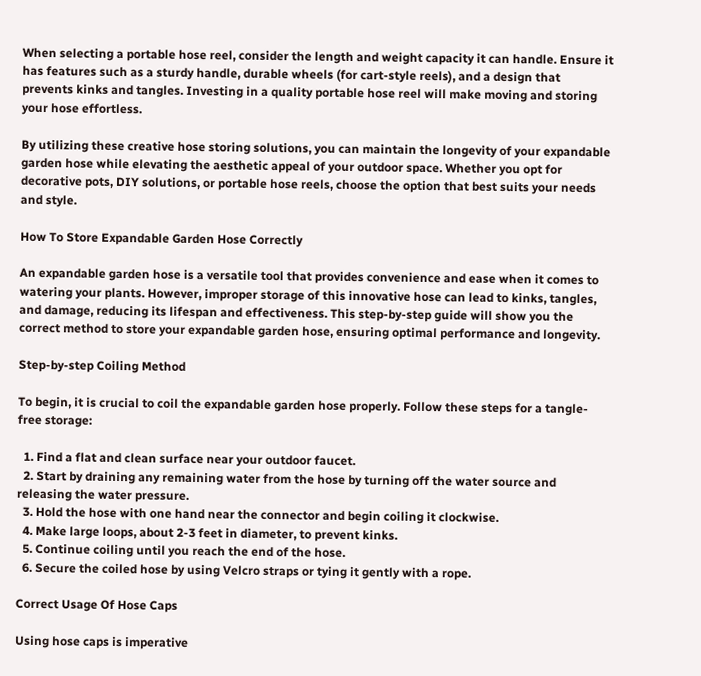When selecting a portable hose reel, consider the length and weight capacity it can handle. Ensure it has features such as a sturdy handle, durable wheels (for cart-style reels), and a design that prevents kinks and tangles. Investing in a quality portable hose reel will make moving and storing your hose effortless.

By utilizing these creative hose storing solutions, you can maintain the longevity of your expandable garden hose while elevating the aesthetic appeal of your outdoor space. Whether you opt for decorative pots, DIY solutions, or portable hose reels, choose the option that best suits your needs and style.

How To Store Expandable Garden Hose Correctly

An expandable garden hose is a versatile tool that provides convenience and ease when it comes to watering your plants. However, improper storage of this innovative hose can lead to kinks, tangles, and damage, reducing its lifespan and effectiveness. This step-by-step guide will show you the correct method to store your expandable garden hose, ensuring optimal performance and longevity.

Step-by-step Coiling Method

To begin, it is crucial to coil the expandable garden hose properly. Follow these steps for a tangle-free storage:

  1. Find a flat and clean surface near your outdoor faucet.
  2. Start by draining any remaining water from the hose by turning off the water source and releasing the water pressure.
  3. Hold the hose with one hand near the connector and begin coiling it clockwise.
  4. Make large loops, about 2-3 feet in diameter, to prevent kinks.
  5. Continue coiling until you reach the end of the hose.
  6. Secure the coiled hose by using Velcro straps or tying it gently with a rope.

Correct Usage Of Hose Caps

Using hose caps is imperative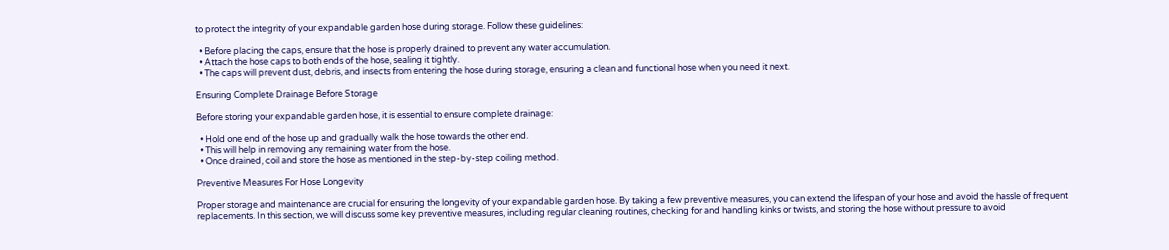to protect the integrity of your expandable garden hose during storage. Follow these guidelines:

  • Before placing the caps, ensure that the hose is properly drained to prevent any water accumulation.
  • Attach the hose caps to both ends of the hose, sealing it tightly.
  • The caps will prevent dust, debris, and insects from entering the hose during storage, ensuring a clean and functional hose when you need it next.

Ensuring Complete Drainage Before Storage

Before storing your expandable garden hose, it is essential to ensure complete drainage:

  • Hold one end of the hose up and gradually walk the hose towards the other end.
  • This will help in removing any remaining water from the hose.
  • Once drained, coil and store the hose as mentioned in the step-by-step coiling method.

Preventive Measures For Hose Longevity

Proper storage and maintenance are crucial for ensuring the longevity of your expandable garden hose. By taking a few preventive measures, you can extend the lifespan of your hose and avoid the hassle of frequent replacements. In this section, we will discuss some key preventive measures, including regular cleaning routines, checking for and handling kinks or twists, and storing the hose without pressure to avoid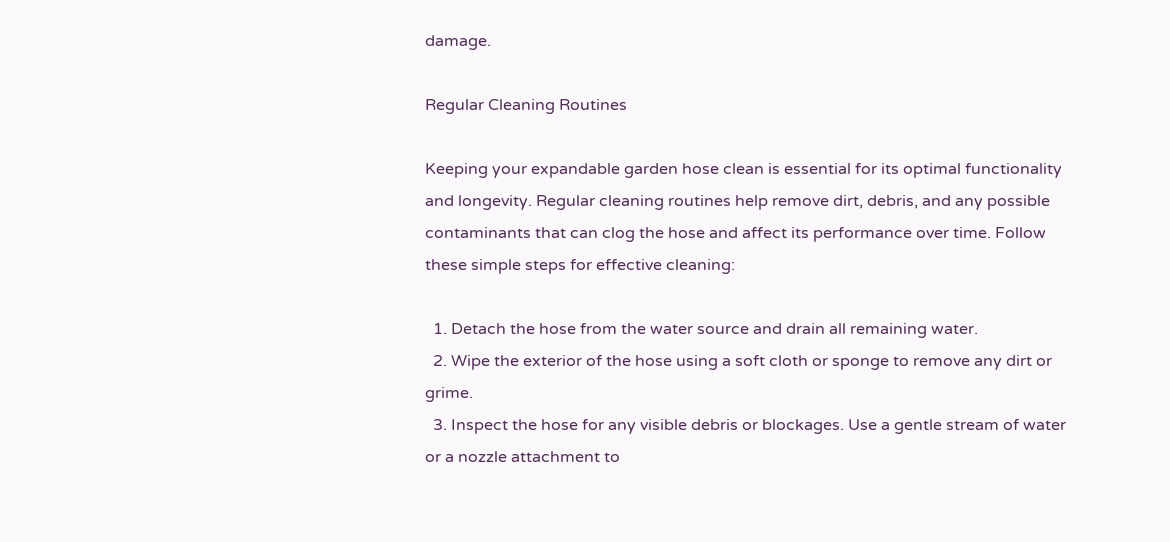damage.

Regular Cleaning Routines

Keeping your expandable garden hose clean is essential for its optimal functionality and longevity. Regular cleaning routines help remove dirt, debris, and any possible contaminants that can clog the hose and affect its performance over time. Follow these simple steps for effective cleaning:

  1. Detach the hose from the water source and drain all remaining water.
  2. Wipe the exterior of the hose using a soft cloth or sponge to remove any dirt or grime.
  3. Inspect the hose for any visible debris or blockages. Use a gentle stream of water or a nozzle attachment to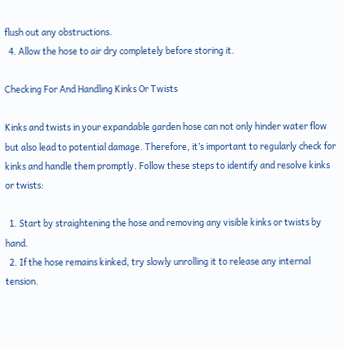flush out any obstructions.
  4. Allow the hose to air dry completely before storing it.

Checking For And Handling Kinks Or Twists

Kinks and twists in your expandable garden hose can not only hinder water flow but also lead to potential damage. Therefore, it’s important to regularly check for kinks and handle them promptly. Follow these steps to identify and resolve kinks or twists:

  1. Start by straightening the hose and removing any visible kinks or twists by hand.
  2. If the hose remains kinked, try slowly unrolling it to release any internal tension.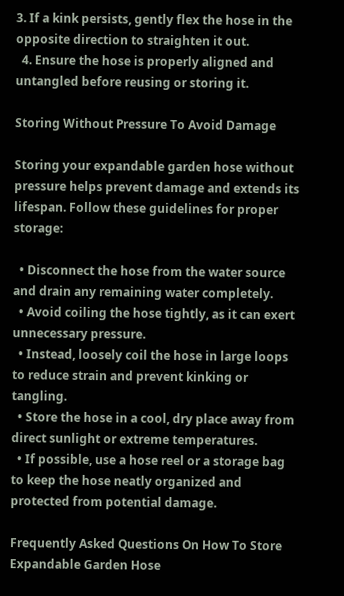3. If a kink persists, gently flex the hose in the opposite direction to straighten it out.
  4. Ensure the hose is properly aligned and untangled before reusing or storing it.

Storing Without Pressure To Avoid Damage

Storing your expandable garden hose without pressure helps prevent damage and extends its lifespan. Follow these guidelines for proper storage:

  • Disconnect the hose from the water source and drain any remaining water completely.
  • Avoid coiling the hose tightly, as it can exert unnecessary pressure.
  • Instead, loosely coil the hose in large loops to reduce strain and prevent kinking or tangling.
  • Store the hose in a cool, dry place away from direct sunlight or extreme temperatures.
  • If possible, use a hose reel or a storage bag to keep the hose neatly organized and protected from potential damage.

Frequently Asked Questions On How To Store Expandable Garden Hose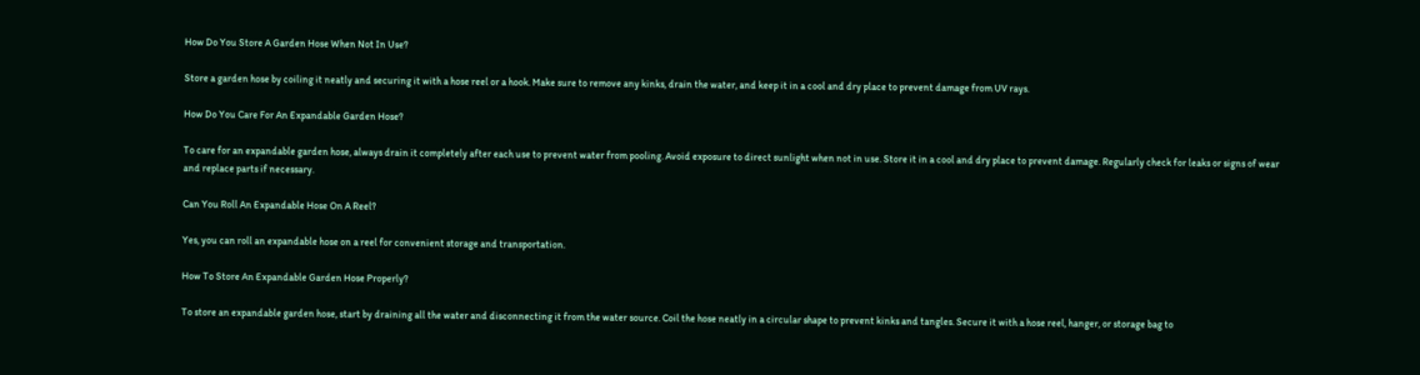How Do You Store A Garden Hose When Not In Use?

Store a garden hose by coiling it neatly and securing it with a hose reel or a hook. Make sure to remove any kinks, drain the water, and keep it in a cool and dry place to prevent damage from UV rays.

How Do You Care For An Expandable Garden Hose?

To care for an expandable garden hose, always drain it completely after each use to prevent water from pooling. Avoid exposure to direct sunlight when not in use. Store it in a cool and dry place to prevent damage. Regularly check for leaks or signs of wear and replace parts if necessary.

Can You Roll An Expandable Hose On A Reel?

Yes, you can roll an expandable hose on a reel for convenient storage and transportation.

How To Store An Expandable Garden Hose Properly?

To store an expandable garden hose, start by draining all the water and disconnecting it from the water source. Coil the hose neatly in a circular shape to prevent kinks and tangles. Secure it with a hose reel, hanger, or storage bag to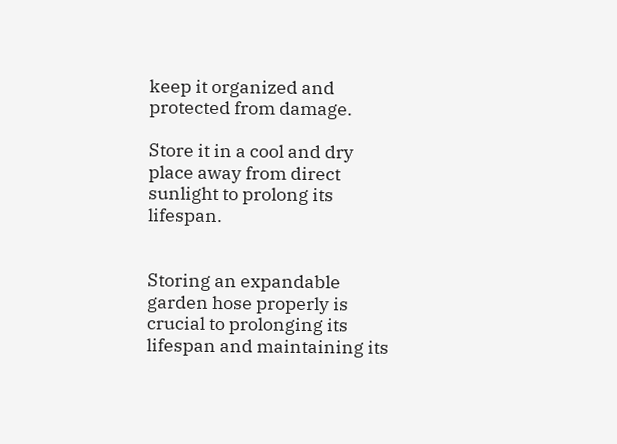keep it organized and protected from damage.

Store it in a cool and dry place away from direct sunlight to prolong its lifespan.


Storing an expandable garden hose properly is crucial to prolonging its lifespan and maintaining its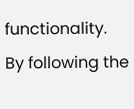functionality. By following the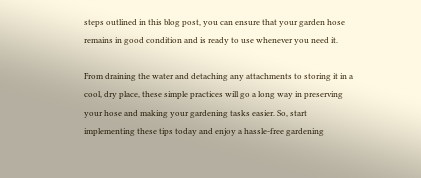steps outlined in this blog post, you can ensure that your garden hose remains in good condition and is ready to use whenever you need it.

From draining the water and detaching any attachments to storing it in a cool, dry place, these simple practices will go a long way in preserving your hose and making your gardening tasks easier. So, start implementing these tips today and enjoy a hassle-free gardening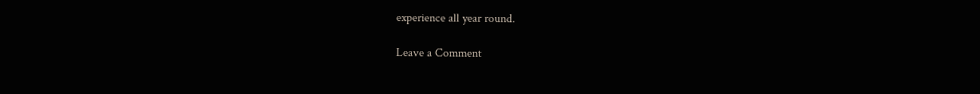experience all year round.

Leave a Comment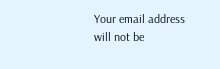Your email address will not be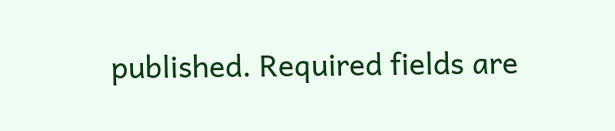published. Required fields are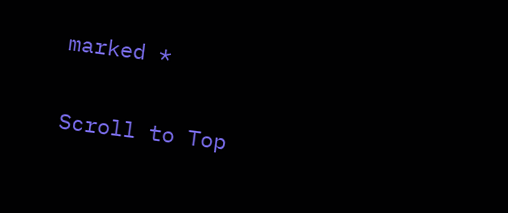marked *

Scroll to Top